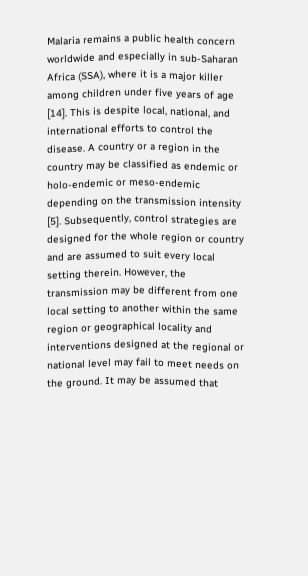Malaria remains a public health concern worldwide and especially in sub-Saharan Africa (SSA), where it is a major killer among children under five years of age [14]. This is despite local, national, and international efforts to control the disease. A country or a region in the country may be classified as endemic or holo-endemic or meso-endemic depending on the transmission intensity [5]. Subsequently, control strategies are designed for the whole region or country and are assumed to suit every local setting therein. However, the transmission may be different from one local setting to another within the same region or geographical locality and interventions designed at the regional or national level may fail to meet needs on the ground. It may be assumed that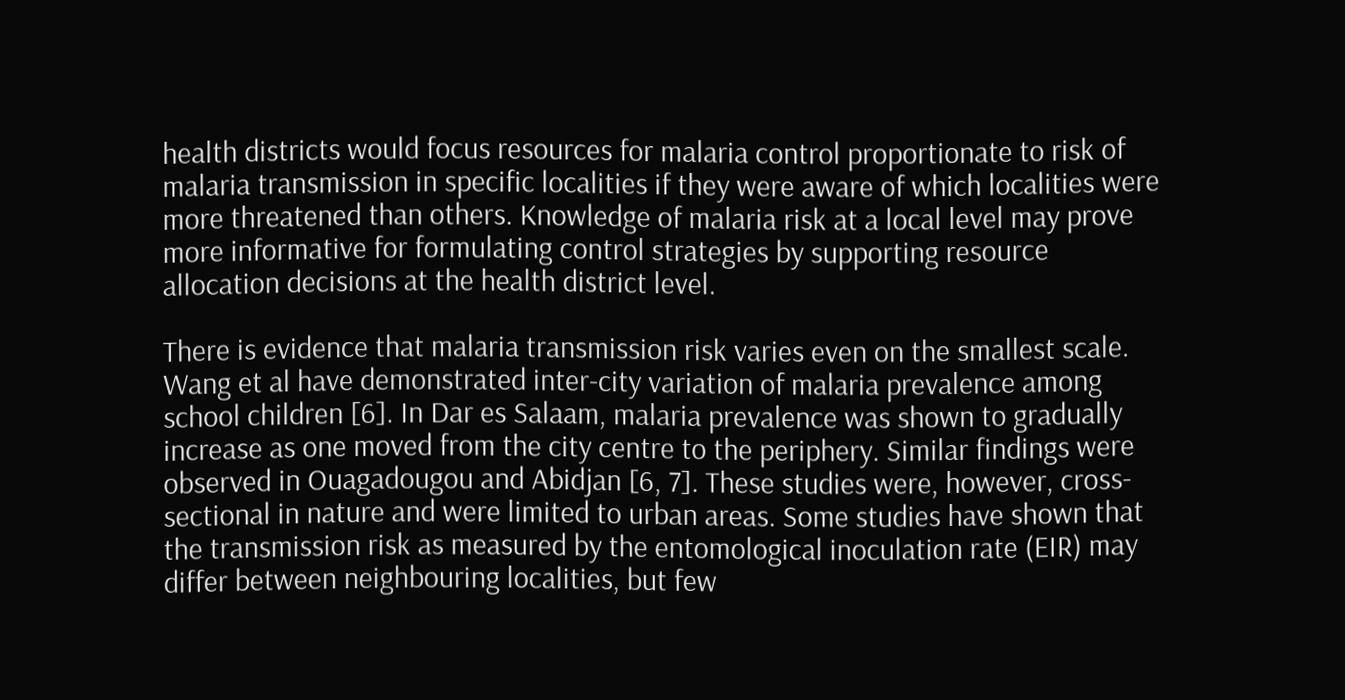health districts would focus resources for malaria control proportionate to risk of malaria transmission in specific localities if they were aware of which localities were more threatened than others. Knowledge of malaria risk at a local level may prove more informative for formulating control strategies by supporting resource allocation decisions at the health district level.

There is evidence that malaria transmission risk varies even on the smallest scale. Wang et al have demonstrated inter-city variation of malaria prevalence among school children [6]. In Dar es Salaam, malaria prevalence was shown to gradually increase as one moved from the city centre to the periphery. Similar findings were observed in Ouagadougou and Abidjan [6, 7]. These studies were, however, cross-sectional in nature and were limited to urban areas. Some studies have shown that the transmission risk as measured by the entomological inoculation rate (EIR) may differ between neighbouring localities, but few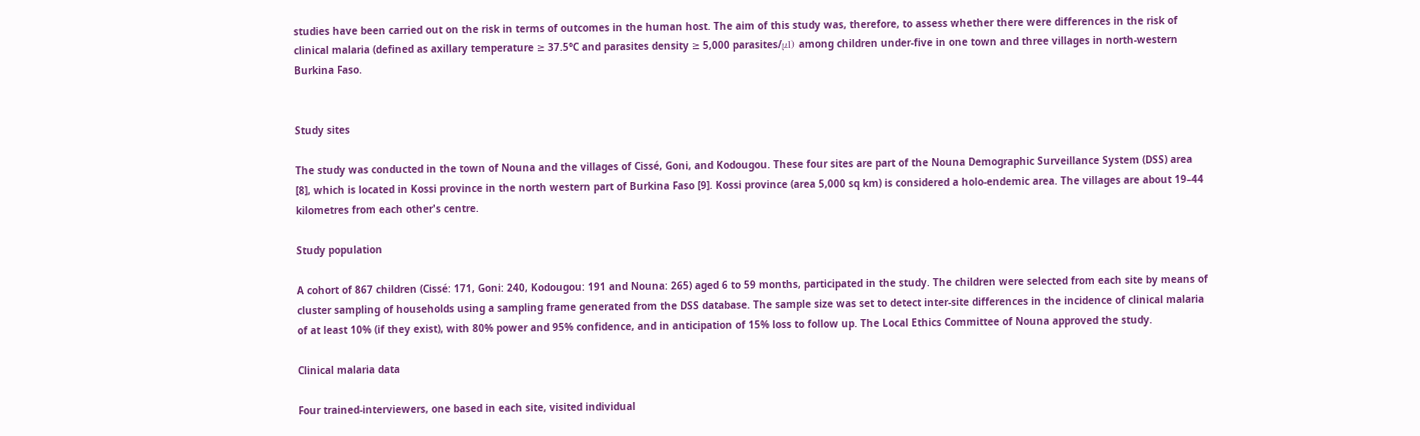studies have been carried out on the risk in terms of outcomes in the human host. The aim of this study was, therefore, to assess whether there were differences in the risk of clinical malaria (defined as axillary temperature ≥ 37.5°C and parasites density ≥ 5,000 parasites/μl) among children under-five in one town and three villages in north-western Burkina Faso.


Study sites

The study was conducted in the town of Nouna and the villages of Cissé, Goni, and Kodougou. These four sites are part of the Nouna Demographic Surveillance System (DSS) area [8], which is located in Kossi province in the north western part of Burkina Faso [9]. Kossi province (area 5,000 sq km) is considered a holo-endemic area. The villages are about 19–44 kilometres from each other's centre.

Study population

A cohort of 867 children (Cissé: 171, Goni: 240, Kodougou: 191 and Nouna: 265) aged 6 to 59 months, participated in the study. The children were selected from each site by means of cluster sampling of households using a sampling frame generated from the DSS database. The sample size was set to detect inter-site differences in the incidence of clinical malaria of at least 10% (if they exist), with 80% power and 95% confidence, and in anticipation of 15% loss to follow up. The Local Ethics Committee of Nouna approved the study.

Clinical malaria data

Four trained-interviewers, one based in each site, visited individual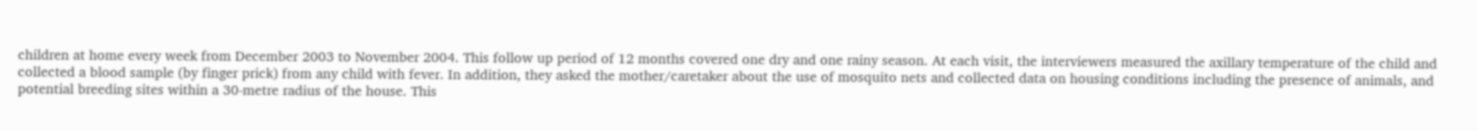children at home every week from December 2003 to November 2004. This follow up period of 12 months covered one dry and one rainy season. At each visit, the interviewers measured the axillary temperature of the child and collected a blood sample (by finger prick) from any child with fever. In addition, they asked the mother/caretaker about the use of mosquito nets and collected data on housing conditions including the presence of animals, and potential breeding sites within a 30-metre radius of the house. This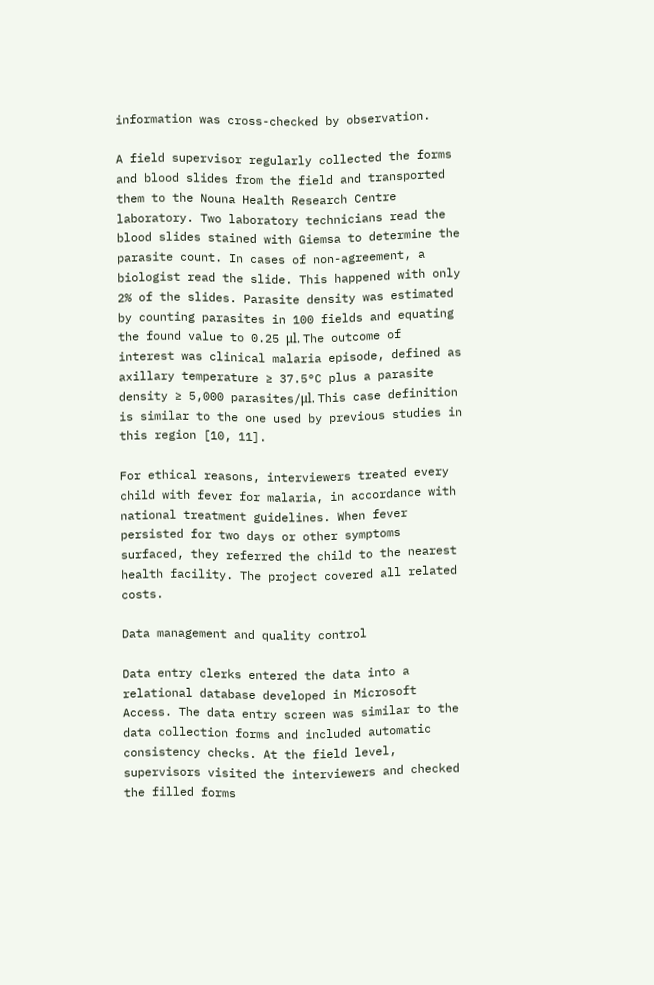information was cross-checked by observation.

A field supervisor regularly collected the forms and blood slides from the field and transported them to the Nouna Health Research Centre laboratory. Two laboratory technicians read the blood slides stained with Giemsa to determine the parasite count. In cases of non-agreement, a biologist read the slide. This happened with only 2% of the slides. Parasite density was estimated by counting parasites in 100 fields and equating the found value to 0.25 μl. The outcome of interest was clinical malaria episode, defined as axillary temperature ≥ 37.5°C plus a parasite density ≥ 5,000 parasites/μl. This case definition is similar to the one used by previous studies in this region [10, 11].

For ethical reasons, interviewers treated every child with fever for malaria, in accordance with national treatment guidelines. When fever persisted for two days or other symptoms surfaced, they referred the child to the nearest health facility. The project covered all related costs.

Data management and quality control

Data entry clerks entered the data into a relational database developed in Microsoft Access. The data entry screen was similar to the data collection forms and included automatic consistency checks. At the field level, supervisors visited the interviewers and checked the filled forms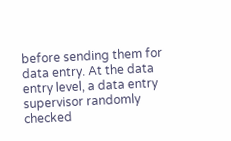before sending them for data entry. At the data entry level, a data entry supervisor randomly checked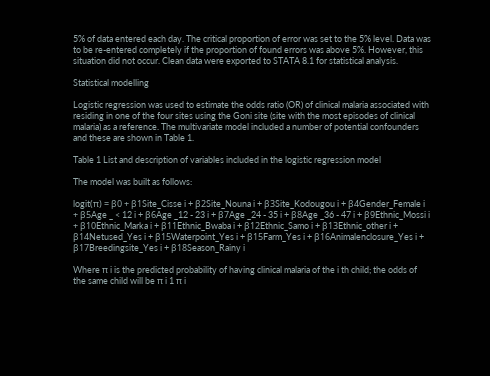5% of data entered each day. The critical proportion of error was set to the 5% level. Data was to be re-entered completely if the proportion of found errors was above 5%. However, this situation did not occur. Clean data were exported to STATA 8.1 for statistical analysis.

Statistical modelling

Logistic regression was used to estimate the odds ratio (OR) of clinical malaria associated with residing in one of the four sites using the Goni site (site with the most episodes of clinical malaria) as a reference. The multivariate model included a number of potential confounders and these are shown in Table 1.

Table 1 List and description of variables included in the logistic regression model

The model was built as follows:

logit(π) = β0 + β1Site_Cisse i + β2Site_Nouna i + β3Site_Kodougou i + β4Gender_Female i + β5Age _ < 12 i + β6Age _12 - 23 i + β7Age _24 - 35 i + β8Age _36 - 47 i + β9Ethnic_Mossi i + β10Ethnic_Marka i + β11Ethnic_Bwaba i + β12Ethnic_Samo i + β13Ethnic_other i + β14Netused_Yes i + β15Waterpoint_Yes i + β15Farm_Yes i + β16Animalenclosure_Yes i + β17Breedingsite_Yes i + β18Season_Rainy i

Where π i is the predicted probability of having clinical malaria of the i th child; the odds of the same child will be π i 1 π i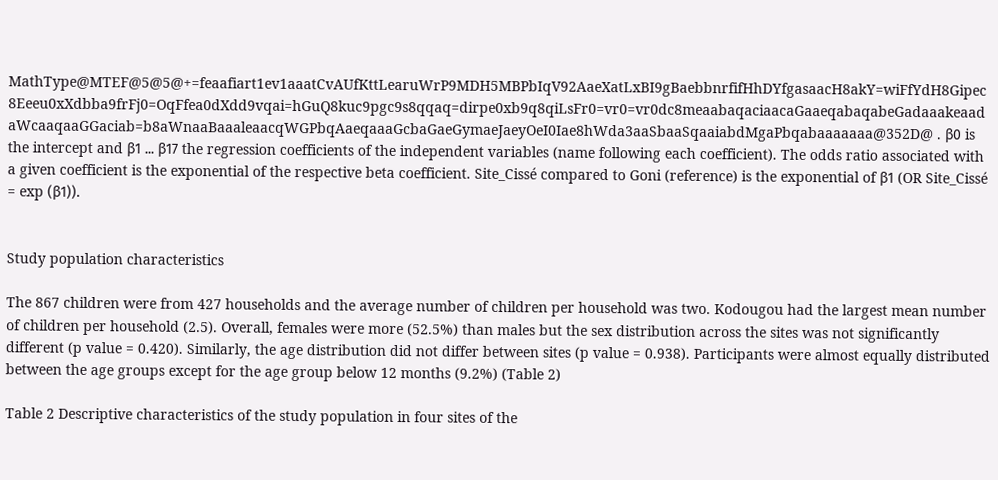MathType@MTEF@5@5@+=feaafiart1ev1aaatCvAUfKttLearuWrP9MDH5MBPbIqV92AaeXatLxBI9gBaebbnrfifHhDYfgasaacH8akY=wiFfYdH8Gipec8Eeeu0xXdbba9frFj0=OqFfea0dXdd9vqai=hGuQ8kuc9pgc9s8qqaq=dirpe0xb9q8qiLsFr0=vr0=vr0dc8meaabaqaciaacaGaaeqabaqabeGadaaakeaadaWcaaqaaGGaciab=b8aWnaaBaaaleaacqWGPbqAaeqaaaGcbaGaeGymaeJaeyOeI0Iae8hWda3aaSbaaSqaaiabdMgaPbqabaaaaaaa@352D@ . β0 is the intercept and β1 ... β17 the regression coefficients of the independent variables (name following each coefficient). The odds ratio associated with a given coefficient is the exponential of the respective beta coefficient. Site_Cissé compared to Goni (reference) is the exponential of β1 (OR Site_Cissé = exp (β1)).


Study population characteristics

The 867 children were from 427 households and the average number of children per household was two. Kodougou had the largest mean number of children per household (2.5). Overall, females were more (52.5%) than males but the sex distribution across the sites was not significantly different (p value = 0.420). Similarly, the age distribution did not differ between sites (p value = 0.938). Participants were almost equally distributed between the age groups except for the age group below 12 months (9.2%) (Table 2)

Table 2 Descriptive characteristics of the study population in four sites of the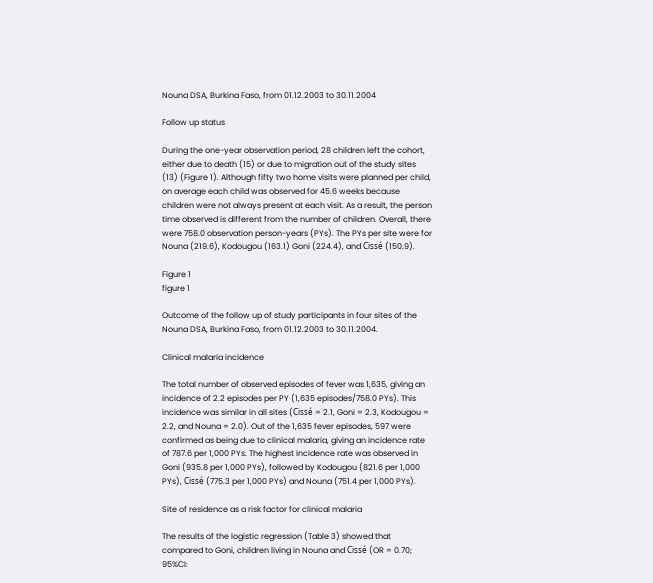Nouna DSA, Burkina Faso, from 01.12.2003 to 30.11.2004

Follow up status

During the one-year observation period, 28 children left the cohort, either due to death (15) or due to migration out of the study sites (13) (Figure 1). Although fifty two home visits were planned per child, on average each child was observed for 45.6 weeks because children were not always present at each visit. As a result, the person time observed is different from the number of children. Overall, there were 758.0 observation person-years (PYs). The PYs per site were for Nouna (219.6), Kodougou (163.1) Goni (224.4), and Cissé (150.9).

Figure 1
figure 1

Outcome of the follow up of study participants in four sites of the Nouna DSA, Burkina Faso, from 01.12.2003 to 30.11.2004.

Clinical malaria incidence

The total number of observed episodes of fever was 1,635, giving an incidence of 2.2 episodes per PY (1,635 episodes/758.0 PYs). This incidence was similar in all sites (Cissé = 2.1, Goni = 2.3, Kodougou = 2.2, and Nouna = 2.0). Out of the 1,635 fever episodes, 597 were confirmed as being due to clinical malaria, giving an incidence rate of 787.6 per 1,000 PYs. The highest incidence rate was observed in Goni (935.8 per 1,000 PYs), followed by Kodougou (821.6 per 1,000 PYs), Cissé (775.3 per 1,000 PYs) and Nouna (751.4 per 1,000 PYs).

Site of residence as a risk factor for clinical malaria

The results of the logistic regression (Table 3) showed that compared to Goni, children living in Nouna and Cissé (OR = 0.70; 95%CI: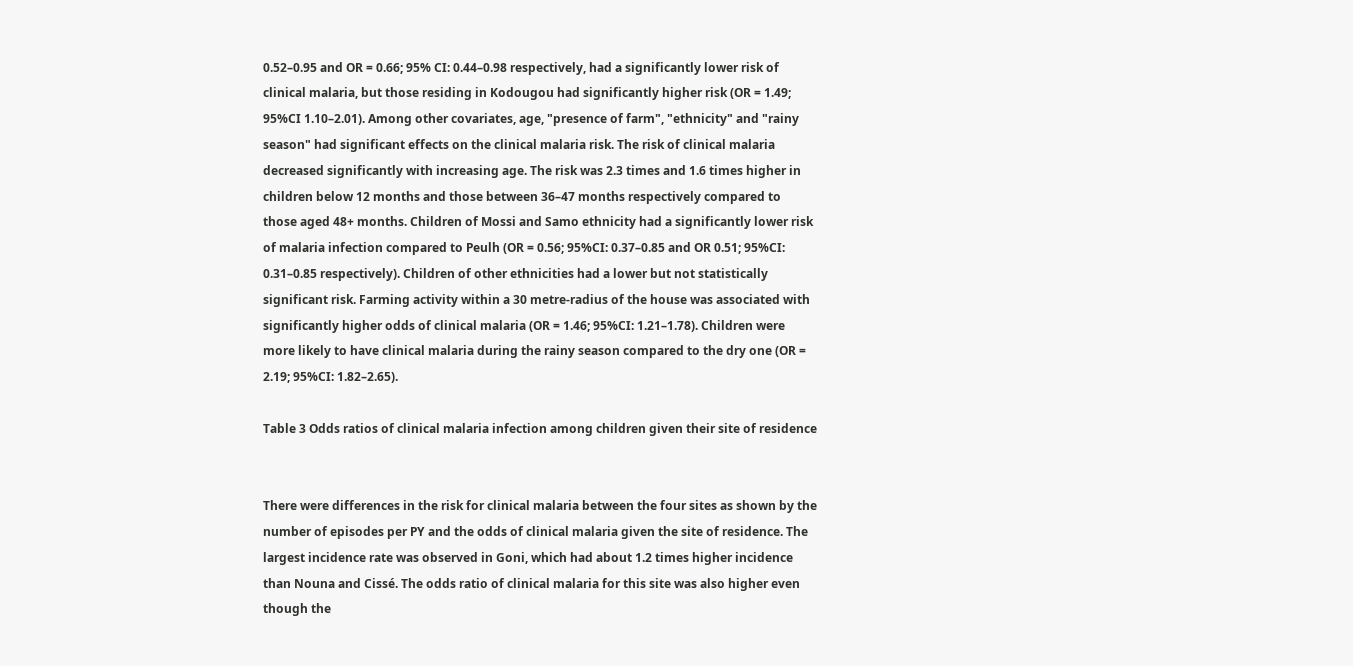0.52–0.95 and OR = 0.66; 95% CI: 0.44–0.98 respectively, had a significantly lower risk of clinical malaria, but those residing in Kodougou had significantly higher risk (OR = 1.49; 95%CI 1.10–2.01). Among other covariates, age, "presence of farm", "ethnicity" and "rainy season" had significant effects on the clinical malaria risk. The risk of clinical malaria decreased significantly with increasing age. The risk was 2.3 times and 1.6 times higher in children below 12 months and those between 36–47 months respectively compared to those aged 48+ months. Children of Mossi and Samo ethnicity had a significantly lower risk of malaria infection compared to Peulh (OR = 0.56; 95%CI: 0.37–0.85 and OR 0.51; 95%CI: 0.31–0.85 respectively). Children of other ethnicities had a lower but not statistically significant risk. Farming activity within a 30 metre-radius of the house was associated with significantly higher odds of clinical malaria (OR = 1.46; 95%CI: 1.21–1.78). Children were more likely to have clinical malaria during the rainy season compared to the dry one (OR = 2.19; 95%CI: 1.82–2.65).

Table 3 Odds ratios of clinical malaria infection among children given their site of residence


There were differences in the risk for clinical malaria between the four sites as shown by the number of episodes per PY and the odds of clinical malaria given the site of residence. The largest incidence rate was observed in Goni, which had about 1.2 times higher incidence than Nouna and Cissé. The odds ratio of clinical malaria for this site was also higher even though the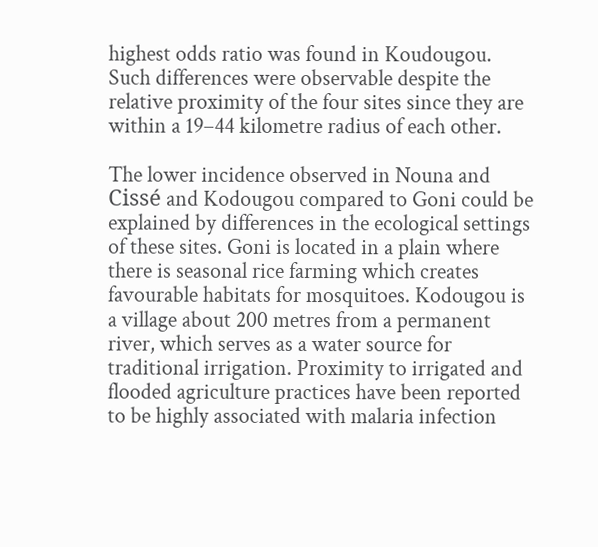highest odds ratio was found in Koudougou. Such differences were observable despite the relative proximity of the four sites since they are within a 19–44 kilometre radius of each other.

The lower incidence observed in Nouna and Cissé and Kodougou compared to Goni could be explained by differences in the ecological settings of these sites. Goni is located in a plain where there is seasonal rice farming which creates favourable habitats for mosquitoes. Kodougou is a village about 200 metres from a permanent river, which serves as a water source for traditional irrigation. Proximity to irrigated and flooded agriculture practices have been reported to be highly associated with malaria infection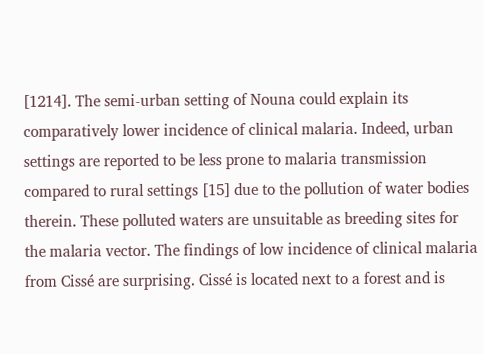[1214]. The semi-urban setting of Nouna could explain its comparatively lower incidence of clinical malaria. Indeed, urban settings are reported to be less prone to malaria transmission compared to rural settings [15] due to the pollution of water bodies therein. These polluted waters are unsuitable as breeding sites for the malaria vector. The findings of low incidence of clinical malaria from Cissé are surprising. Cissé is located next to a forest and is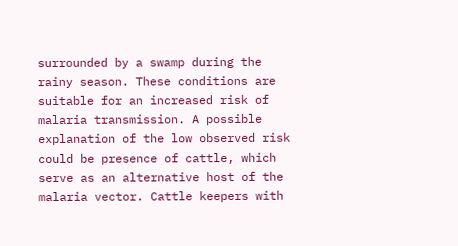surrounded by a swamp during the rainy season. These conditions are suitable for an increased risk of malaria transmission. A possible explanation of the low observed risk could be presence of cattle, which serve as an alternative host of the malaria vector. Cattle keepers with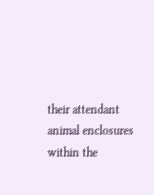their attendant animal enclosures within the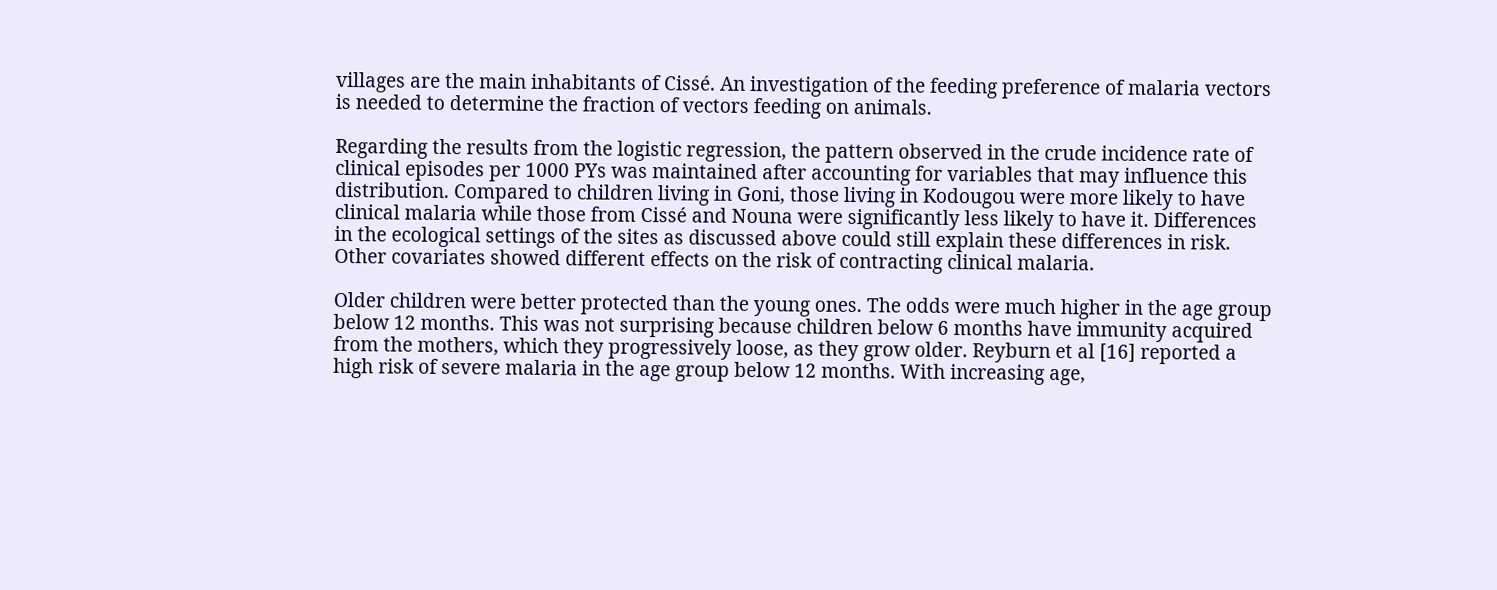villages are the main inhabitants of Cissé. An investigation of the feeding preference of malaria vectors is needed to determine the fraction of vectors feeding on animals.

Regarding the results from the logistic regression, the pattern observed in the crude incidence rate of clinical episodes per 1000 PYs was maintained after accounting for variables that may influence this distribution. Compared to children living in Goni, those living in Kodougou were more likely to have clinical malaria while those from Cissé and Nouna were significantly less likely to have it. Differences in the ecological settings of the sites as discussed above could still explain these differences in risk. Other covariates showed different effects on the risk of contracting clinical malaria.

Older children were better protected than the young ones. The odds were much higher in the age group below 12 months. This was not surprising because children below 6 months have immunity acquired from the mothers, which they progressively loose, as they grow older. Reyburn et al [16] reported a high risk of severe malaria in the age group below 12 months. With increasing age,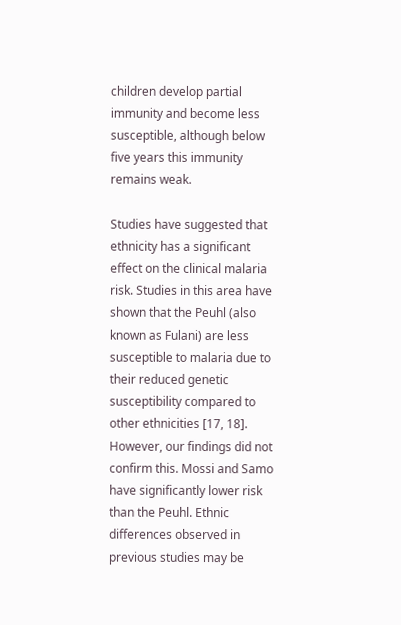children develop partial immunity and become less susceptible, although below five years this immunity remains weak.

Studies have suggested that ethnicity has a significant effect on the clinical malaria risk. Studies in this area have shown that the Peuhl (also known as Fulani) are less susceptible to malaria due to their reduced genetic susceptibility compared to other ethnicities [17, 18]. However, our findings did not confirm this. Mossi and Samo have significantly lower risk than the Peuhl. Ethnic differences observed in previous studies may be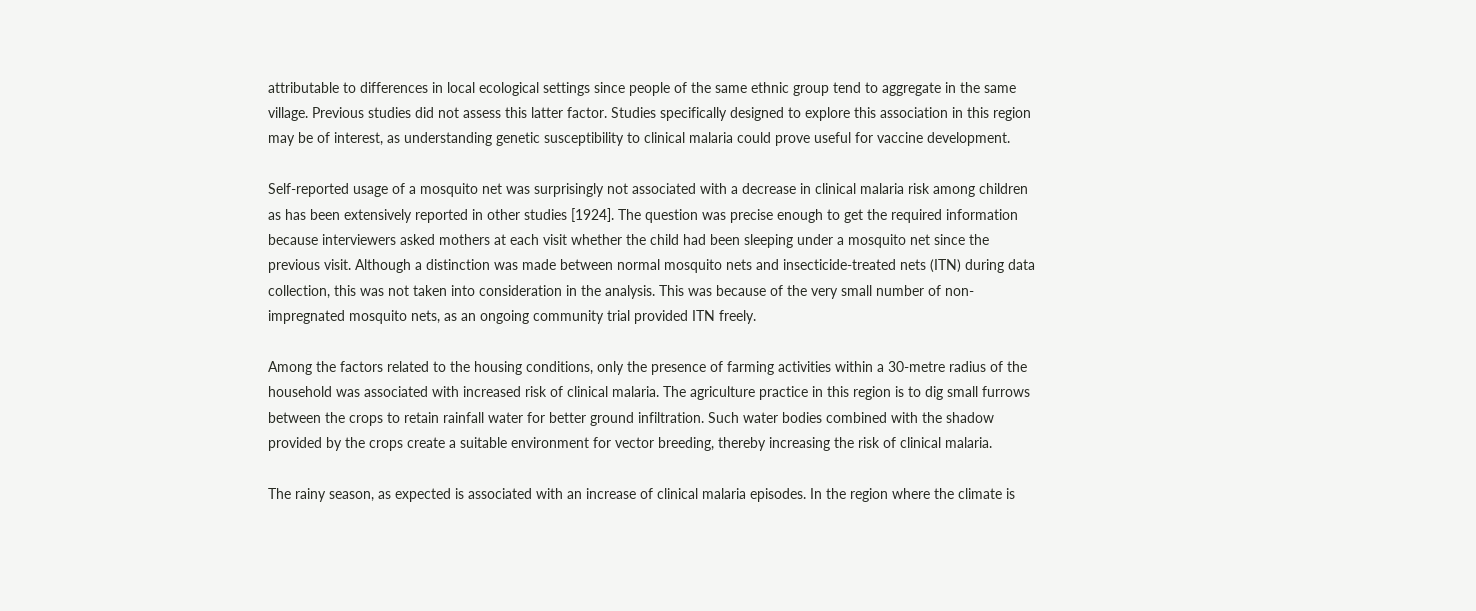attributable to differences in local ecological settings since people of the same ethnic group tend to aggregate in the same village. Previous studies did not assess this latter factor. Studies specifically designed to explore this association in this region may be of interest, as understanding genetic susceptibility to clinical malaria could prove useful for vaccine development.

Self-reported usage of a mosquito net was surprisingly not associated with a decrease in clinical malaria risk among children as has been extensively reported in other studies [1924]. The question was precise enough to get the required information because interviewers asked mothers at each visit whether the child had been sleeping under a mosquito net since the previous visit. Although a distinction was made between normal mosquito nets and insecticide-treated nets (ITN) during data collection, this was not taken into consideration in the analysis. This was because of the very small number of non-impregnated mosquito nets, as an ongoing community trial provided ITN freely.

Among the factors related to the housing conditions, only the presence of farming activities within a 30-metre radius of the household was associated with increased risk of clinical malaria. The agriculture practice in this region is to dig small furrows between the crops to retain rainfall water for better ground infiltration. Such water bodies combined with the shadow provided by the crops create a suitable environment for vector breeding, thereby increasing the risk of clinical malaria.

The rainy season, as expected is associated with an increase of clinical malaria episodes. In the region where the climate is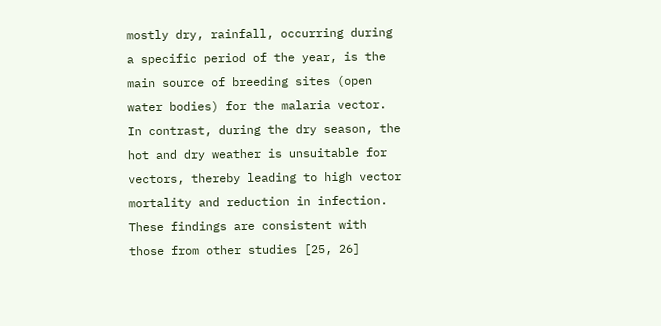mostly dry, rainfall, occurring during a specific period of the year, is the main source of breeding sites (open water bodies) for the malaria vector. In contrast, during the dry season, the hot and dry weather is unsuitable for vectors, thereby leading to high vector mortality and reduction in infection. These findings are consistent with those from other studies [25, 26]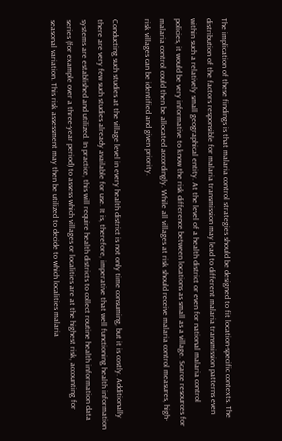The implication of these findings is that malaria control strategies should be designed to fit location-specific contexts. The distribution of the factors responsible for malaria transmission may lead to different malaria transmission patterns even within such a relatively small geographical entity. At the level of a health district or even for national malaria control policies, it would be very informative to know the risk difference between locations as small as a village. Scarce resources for malaria control could then be allocated accordingly. While all villages at risk should receive malaria control measures, high-risk villages can be identified and given priority.

Conducting such studies at the village level in every health district is not only time consuming, but it is costly. Additionally there are very few such studies already available for use. It is, therefore, imperative that well functioning health information systems are established and utilized. In practice, this will require health districts to collect routine health information data series (for example over a three-year period) to assess which villages or localities are at the highest risk, accounting for seasonal variation. This risk assessment may then be utilized to decide to which localities malaria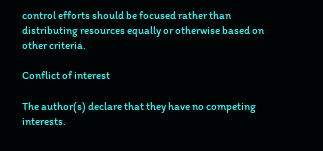control efforts should be focused rather than distributing resources equally or otherwise based on other criteria.

Conflict of interest

The author(s) declare that they have no competing interests.